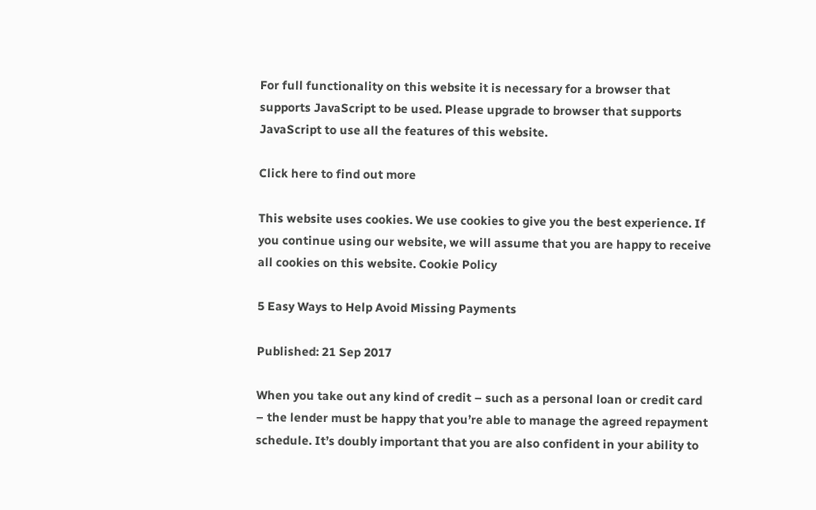For full functionality on this website it is necessary for a browser that supports JavaScript to be used. Please upgrade to browser that supports JavaScript to use all the features of this website.

Click here to find out more

This website uses cookies. We use cookies to give you the best experience. If you continue using our website, we will assume that you are happy to receive all cookies on this website. Cookie Policy

5 Easy Ways to Help Avoid Missing Payments

Published: 21 Sep 2017

When you take out any kind of credit – such as a personal loan or credit card – the lender must be happy that you’re able to manage the agreed repayment schedule. It’s doubly important that you are also confident in your ability to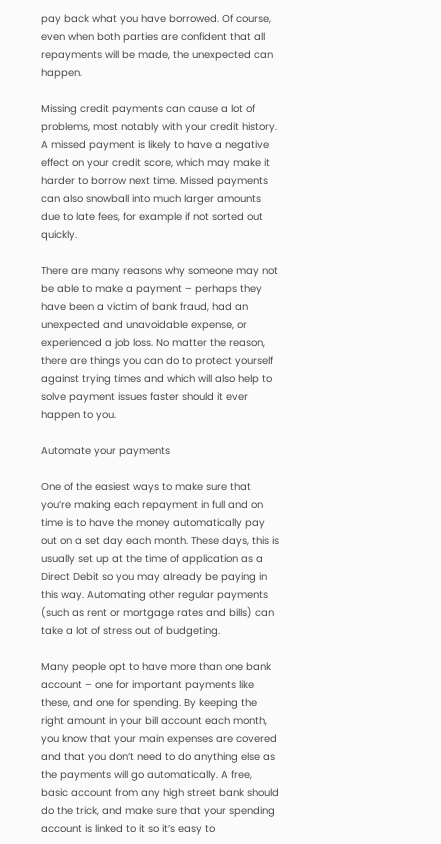pay back what you have borrowed. Of course, even when both parties are confident that all repayments will be made, the unexpected can happen.

Missing credit payments can cause a lot of problems, most notably with your credit history.  A missed payment is likely to have a negative effect on your credit score, which may make it harder to borrow next time. Missed payments can also snowball into much larger amounts due to late fees, for example if not sorted out quickly.

There are many reasons why someone may not be able to make a payment – perhaps they have been a victim of bank fraud, had an unexpected and unavoidable expense, or experienced a job loss. No matter the reason, there are things you can do to protect yourself against trying times and which will also help to solve payment issues faster should it ever happen to you.

Automate your payments

One of the easiest ways to make sure that you’re making each repayment in full and on time is to have the money automatically pay out on a set day each month. These days, this is usually set up at the time of application as a Direct Debit so you may already be paying in this way. Automating other regular payments (such as rent or mortgage rates and bills) can take a lot of stress out of budgeting.

Many people opt to have more than one bank account – one for important payments like these, and one for spending. By keeping the right amount in your bill account each month, you know that your main expenses are covered and that you don’t need to do anything else as the payments will go automatically. A free, basic account from any high street bank should do the trick, and make sure that your spending account is linked to it so it’s easy to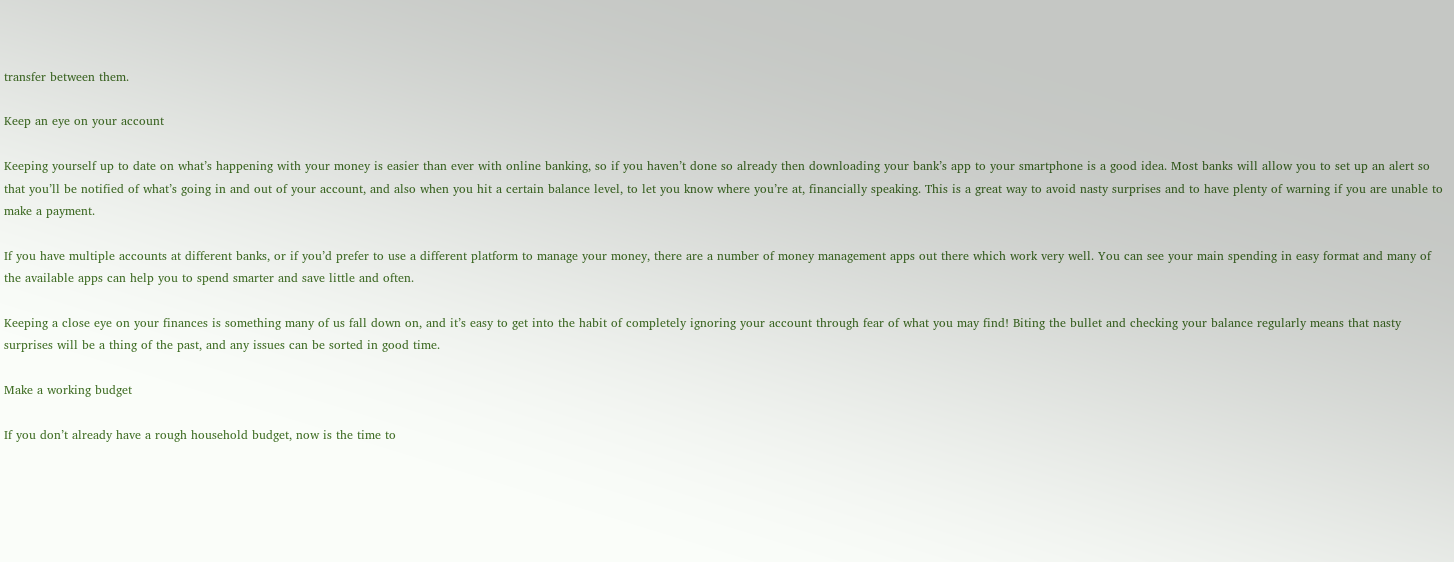transfer between them.

Keep an eye on your account

Keeping yourself up to date on what’s happening with your money is easier than ever with online banking, so if you haven’t done so already then downloading your bank’s app to your smartphone is a good idea. Most banks will allow you to set up an alert so that you’ll be notified of what’s going in and out of your account, and also when you hit a certain balance level, to let you know where you’re at, financially speaking. This is a great way to avoid nasty surprises and to have plenty of warning if you are unable to make a payment.

If you have multiple accounts at different banks, or if you’d prefer to use a different platform to manage your money, there are a number of money management apps out there which work very well. You can see your main spending in easy format and many of the available apps can help you to spend smarter and save little and often.

Keeping a close eye on your finances is something many of us fall down on, and it’s easy to get into the habit of completely ignoring your account through fear of what you may find! Biting the bullet and checking your balance regularly means that nasty surprises will be a thing of the past, and any issues can be sorted in good time.

Make a working budget

If you don’t already have a rough household budget, now is the time to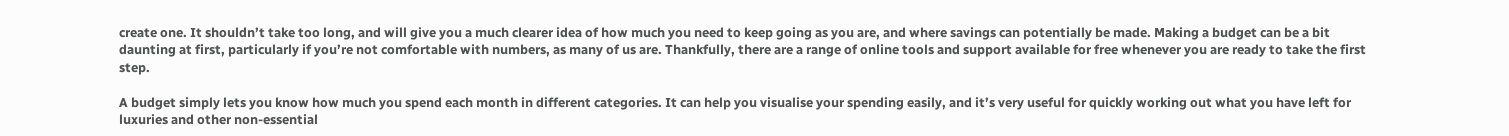create one. It shouldn’t take too long, and will give you a much clearer idea of how much you need to keep going as you are, and where savings can potentially be made. Making a budget can be a bit daunting at first, particularly if you’re not comfortable with numbers, as many of us are. Thankfully, there are a range of online tools and support available for free whenever you are ready to take the first step.

A budget simply lets you know how much you spend each month in different categories. It can help you visualise your spending easily, and it’s very useful for quickly working out what you have left for luxuries and other non-essential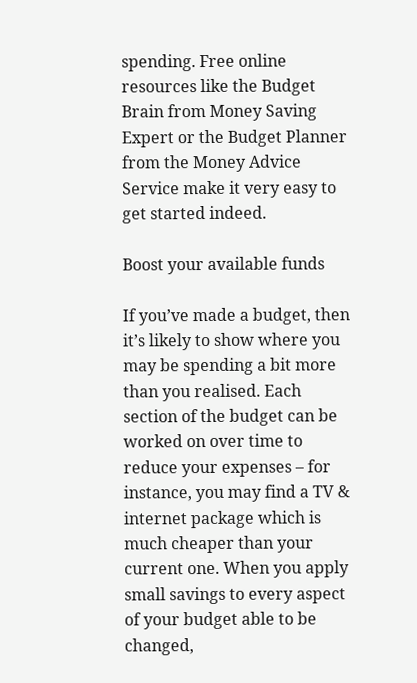spending. Free online resources like the Budget Brain from Money Saving Expert or the Budget Planner from the Money Advice Service make it very easy to get started indeed.

Boost your available funds

If you’ve made a budget, then it’s likely to show where you may be spending a bit more than you realised. Each section of the budget can be worked on over time to reduce your expenses – for instance, you may find a TV & internet package which is much cheaper than your current one. When you apply small savings to every aspect of your budget able to be changed,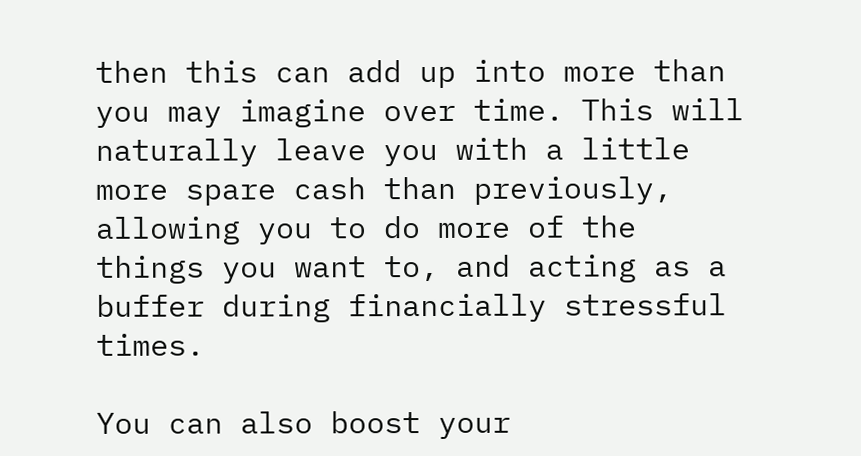then this can add up into more than you may imagine over time. This will naturally leave you with a little more spare cash than previously, allowing you to do more of the things you want to, and acting as a buffer during financially stressful times.

You can also boost your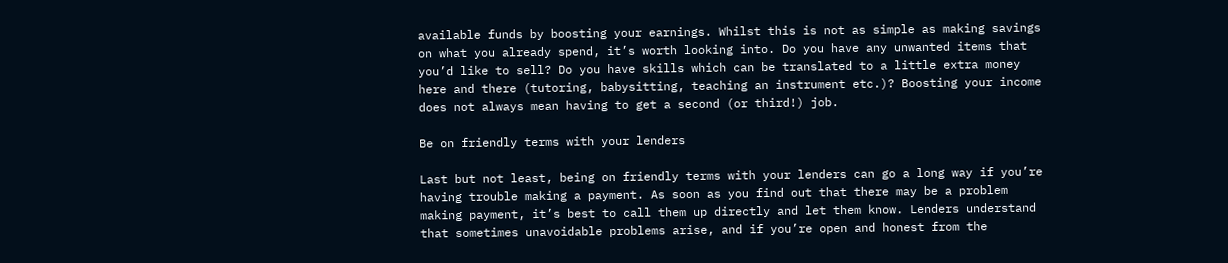available funds by boosting your earnings. Whilst this is not as simple as making savings on what you already spend, it’s worth looking into. Do you have any unwanted items that you’d like to sell? Do you have skills which can be translated to a little extra money here and there (tutoring, babysitting, teaching an instrument etc.)? Boosting your income does not always mean having to get a second (or third!) job.

Be on friendly terms with your lenders

Last but not least, being on friendly terms with your lenders can go a long way if you’re having trouble making a payment. As soon as you find out that there may be a problem making payment, it’s best to call them up directly and let them know. Lenders understand that sometimes unavoidable problems arise, and if you’re open and honest from the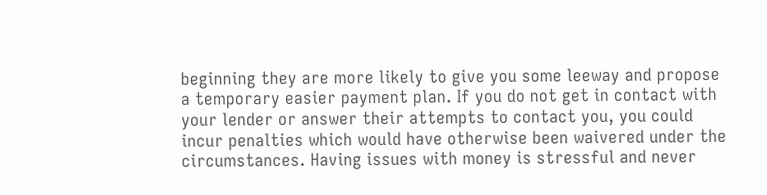beginning they are more likely to give you some leeway and propose a temporary easier payment plan. If you do not get in contact with your lender or answer their attempts to contact you, you could incur penalties which would have otherwise been waivered under the circumstances. Having issues with money is stressful and never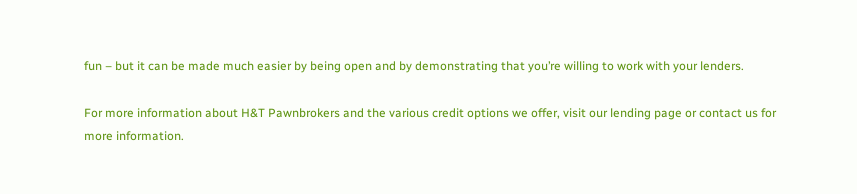fun – but it can be made much easier by being open and by demonstrating that you’re willing to work with your lenders.

For more information about H&T Pawnbrokers and the various credit options we offer, visit our lending page or contact us for more information.